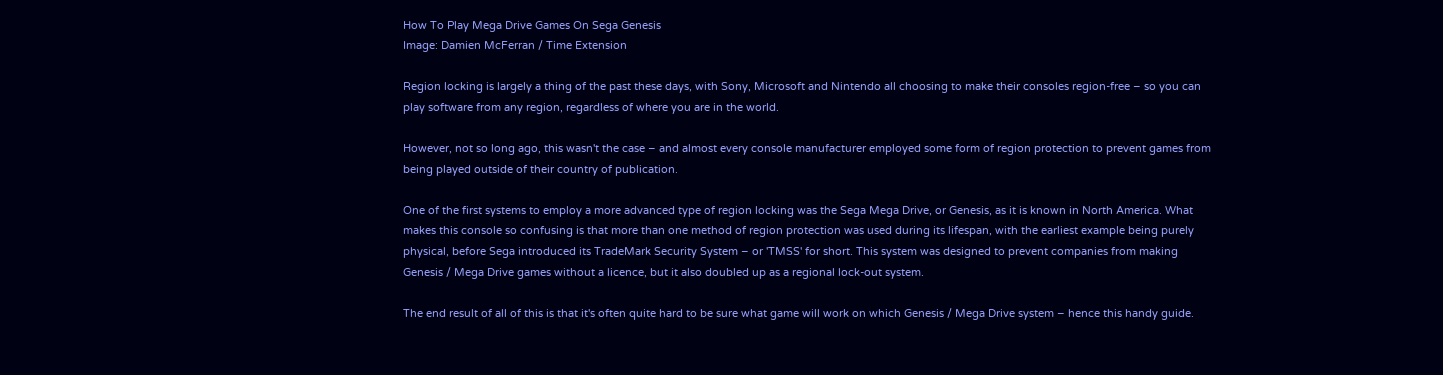How To Play Mega Drive Games On Sega Genesis
Image: Damien McFerran / Time Extension

Region locking is largely a thing of the past these days, with Sony, Microsoft and Nintendo all choosing to make their consoles region-free – so you can play software from any region, regardless of where you are in the world.

However, not so long ago, this wasn't the case – and almost every console manufacturer employed some form of region protection to prevent games from being played outside of their country of publication.

One of the first systems to employ a more advanced type of region locking was the Sega Mega Drive, or Genesis, as it is known in North America. What makes this console so confusing is that more than one method of region protection was used during its lifespan, with the earliest example being purely physical, before Sega introduced its TradeMark Security System – or 'TMSS' for short. This system was designed to prevent companies from making Genesis / Mega Drive games without a licence, but it also doubled up as a regional lock-out system.

The end result of all of this is that it's often quite hard to be sure what game will work on which Genesis / Mega Drive system – hence this handy guide.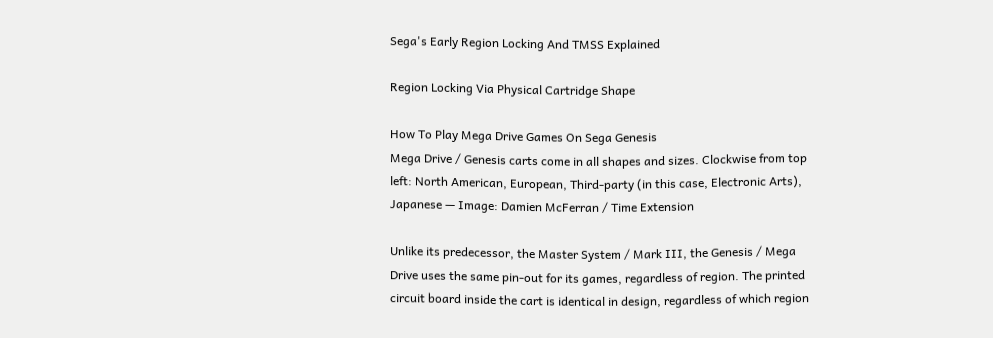Sega's Early Region Locking And TMSS Explained

Region Locking Via Physical Cartridge Shape

How To Play Mega Drive Games On Sega Genesis
Mega Drive / Genesis carts come in all shapes and sizes. Clockwise from top left: North American, European, Third-party (in this case, Electronic Arts), Japanese — Image: Damien McFerran / Time Extension

Unlike its predecessor, the Master System / Mark III, the Genesis / Mega Drive uses the same pin-out for its games, regardless of region. The printed circuit board inside the cart is identical in design, regardless of which region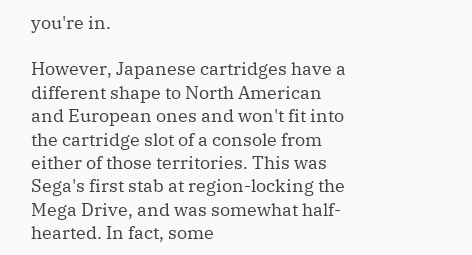you're in.

However, Japanese cartridges have a different shape to North American and European ones and won't fit into the cartridge slot of a console from either of those territories. This was Sega's first stab at region-locking the Mega Drive, and was somewhat half-hearted. In fact, some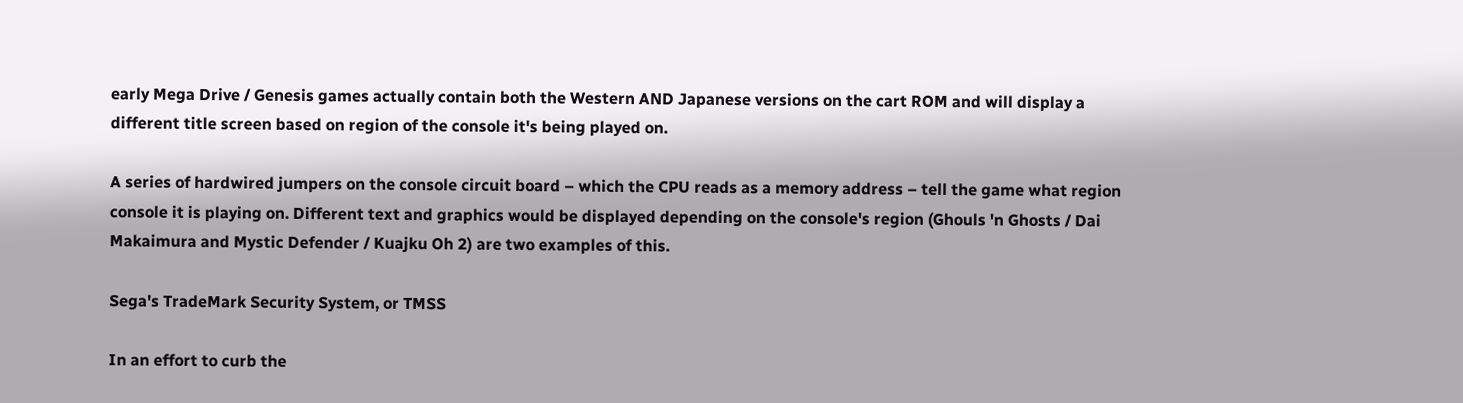early Mega Drive / Genesis games actually contain both the Western AND Japanese versions on the cart ROM and will display a different title screen based on region of the console it's being played on.

A series of hardwired jumpers on the console circuit board – which the CPU reads as a memory address – tell the game what region console it is playing on. Different text and graphics would be displayed depending on the console's region (Ghouls 'n Ghosts / Dai Makaimura and Mystic Defender / Kuajku Oh 2) are two examples of this.

Sega's TradeMark Security System, or TMSS

In an effort to curb the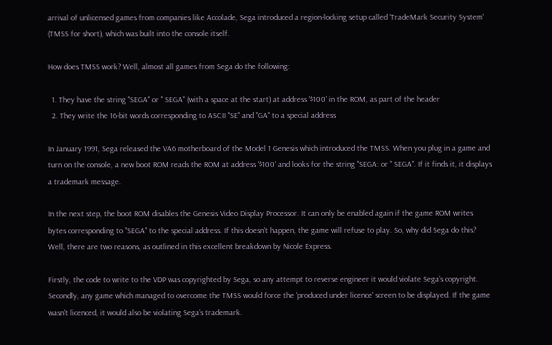arrival of unlicensed games from companies like Accolade, Sega introduced a region-locking setup called 'TradeMark Security System' (TMSS for short), which was built into the console itself.

How does TMSS work? Well, almost all games from Sega do the following:

  1. They have the string "SEGA" or " SEGA" (with a space at the start) at address '$100' in the ROM, as part of the header
  2. They write the 16-bit words corresponding to ASCII "SE" and "GA" to a special address

In January 1991, Sega released the VA6 motherboard of the Model 1 Genesis which introduced the TMSS. When you plug in a game and turn on the console, a new boot ROM reads the ROM at address '$100' and looks for the string "SEGA: or " SEGA". If it finds it, it displays a trademark message.

In the next step, the boot ROM disables the Genesis Video Display Processor. It can only be enabled again if the game ROM writes bytes corresponding to "SEGA" to the special address. If this doesn't happen, the game will refuse to play. So, why did Sega do this? Well, there are two reasons, as outlined in this excellent breakdown by Nicole Express.

Firstly, the code to write to the VDP was copyrighted by Sega, so any attempt to reverse engineer it would violate Sega’s copyright. Secondly, any game which managed to overcome the TMSS would force the 'produced under licence' screen to be displayed. If the game wasn't licenced, it would also be violating Sega’s trademark.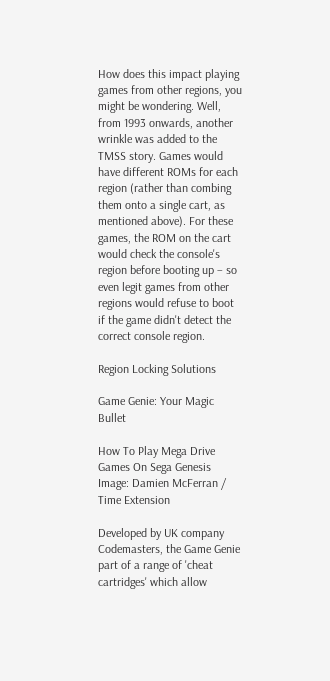How does this impact playing games from other regions, you might be wondering. Well, from 1993 onwards, another wrinkle was added to the TMSS story. Games would have different ROMs for each region (rather than combing them onto a single cart, as mentioned above). For these games, the ROM on the cart would check the console's region before booting up – so even legit games from other regions would refuse to boot if the game didn't detect the correct console region.

Region Locking Solutions

Game Genie: Your Magic Bullet

How To Play Mega Drive Games On Sega Genesis
Image: Damien McFerran / Time Extension

Developed by UK company Codemasters, the Game Genie part of a range of 'cheat cartridges' which allow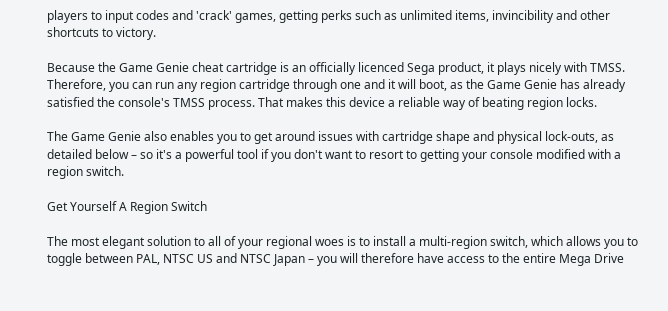players to input codes and 'crack' games, getting perks such as unlimited items, invincibility and other shortcuts to victory.

Because the Game Genie cheat cartridge is an officially licenced Sega product, it plays nicely with TMSS. Therefore, you can run any region cartridge through one and it will boot, as the Game Genie has already satisfied the console's TMSS process. That makes this device a reliable way of beating region locks.

The Game Genie also enables you to get around issues with cartridge shape and physical lock-outs, as detailed below – so it's a powerful tool if you don't want to resort to getting your console modified with a region switch.

Get Yourself A Region Switch

The most elegant solution to all of your regional woes is to install a multi-region switch, which allows you to toggle between PAL, NTSC US and NTSC Japan – you will therefore have access to the entire Mega Drive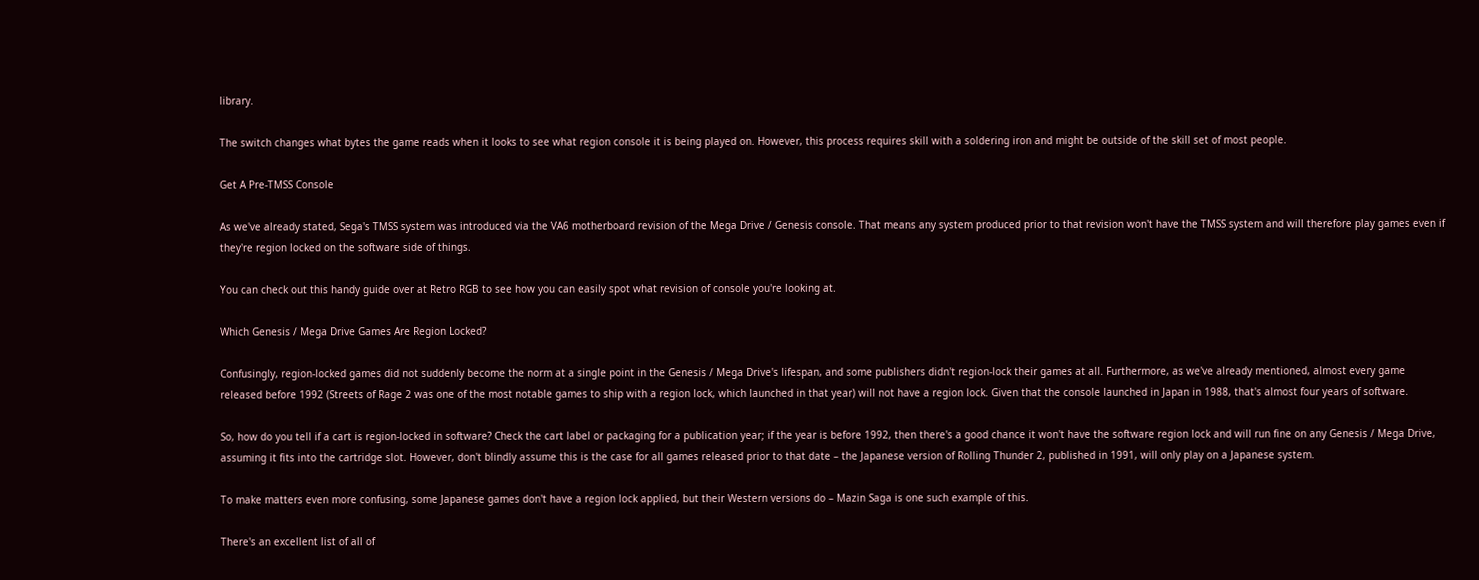library.

The switch changes what bytes the game reads when it looks to see what region console it is being played on. However, this process requires skill with a soldering iron and might be outside of the skill set of most people.

Get A Pre-TMSS Console

As we've already stated, Sega's TMSS system was introduced via the VA6 motherboard revision of the Mega Drive / Genesis console. That means any system produced prior to that revision won't have the TMSS system and will therefore play games even if they're region locked on the software side of things.

You can check out this handy guide over at Retro RGB to see how you can easily spot what revision of console you're looking at.

Which Genesis / Mega Drive Games Are Region Locked?

Confusingly, region-locked games did not suddenly become the norm at a single point in the Genesis / Mega Drive's lifespan, and some publishers didn't region-lock their games at all. Furthermore, as we've already mentioned, almost every game released before 1992 (Streets of Rage 2 was one of the most notable games to ship with a region lock, which launched in that year) will not have a region lock. Given that the console launched in Japan in 1988, that's almost four years of software.

So, how do you tell if a cart is region-locked in software? Check the cart label or packaging for a publication year; if the year is before 1992, then there's a good chance it won't have the software region lock and will run fine on any Genesis / Mega Drive, assuming it fits into the cartridge slot. However, don't blindly assume this is the case for all games released prior to that date – the Japanese version of Rolling Thunder 2, published in 1991, will only play on a Japanese system.

To make matters even more confusing, some Japanese games don't have a region lock applied, but their Western versions do – Mazin Saga is one such example of this.

There's an excellent list of all of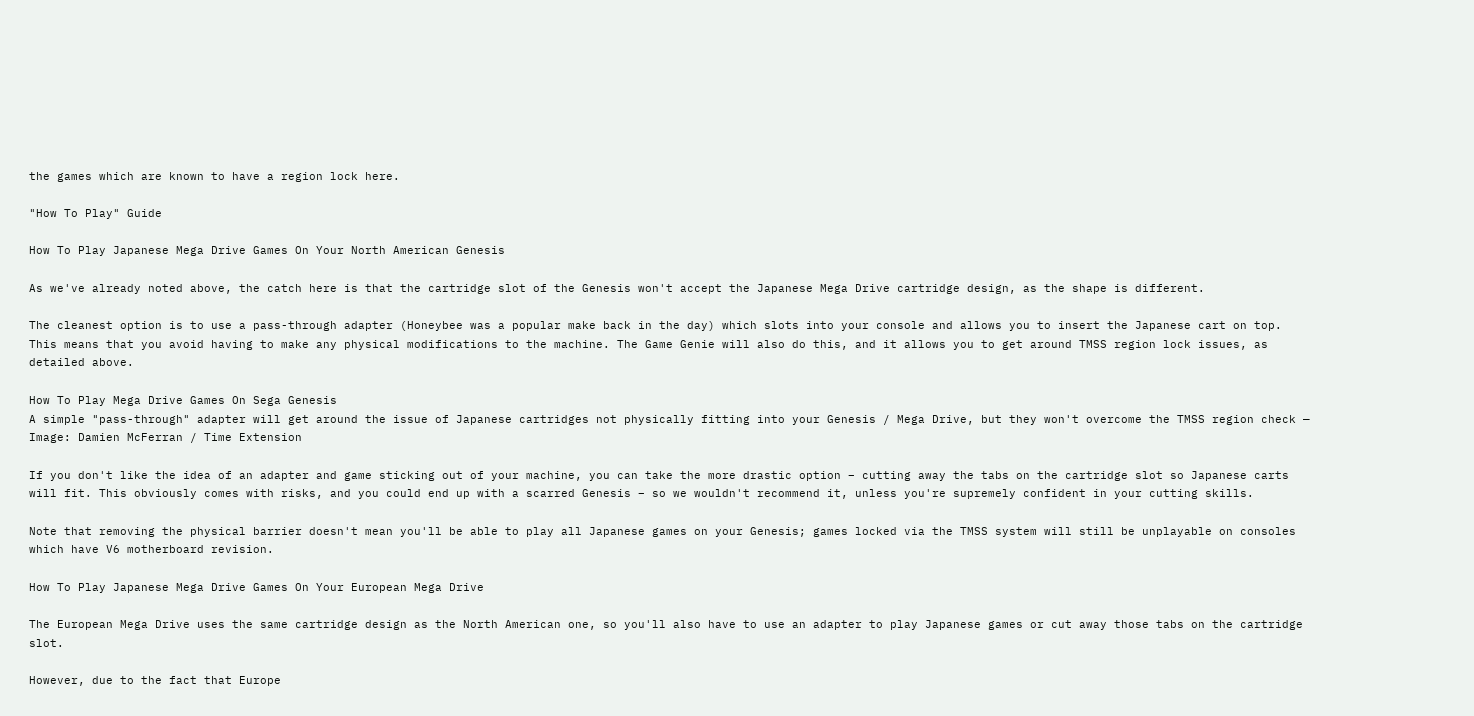the games which are known to have a region lock here.

"How To Play" Guide

How To Play Japanese Mega Drive Games On Your North American Genesis

As we've already noted above, the catch here is that the cartridge slot of the Genesis won't accept the Japanese Mega Drive cartridge design, as the shape is different.

The cleanest option is to use a pass-through adapter (Honeybee was a popular make back in the day) which slots into your console and allows you to insert the Japanese cart on top. This means that you avoid having to make any physical modifications to the machine. The Game Genie will also do this, and it allows you to get around TMSS region lock issues, as detailed above.

How To Play Mega Drive Games On Sega Genesis
A simple "pass-through" adapter will get around the issue of Japanese cartridges not physically fitting into your Genesis / Mega Drive, but they won't overcome the TMSS region check — Image: Damien McFerran / Time Extension

If you don't like the idea of an adapter and game sticking out of your machine, you can take the more drastic option – cutting away the tabs on the cartridge slot so Japanese carts will fit. This obviously comes with risks, and you could end up with a scarred Genesis – so we wouldn't recommend it, unless you're supremely confident in your cutting skills.

Note that removing the physical barrier doesn't mean you'll be able to play all Japanese games on your Genesis; games locked via the TMSS system will still be unplayable on consoles which have V6 motherboard revision.

How To Play Japanese Mega Drive Games On Your European Mega Drive

The European Mega Drive uses the same cartridge design as the North American one, so you'll also have to use an adapter to play Japanese games or cut away those tabs on the cartridge slot.

However, due to the fact that Europe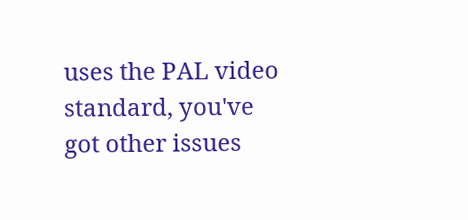uses the PAL video standard, you've got other issues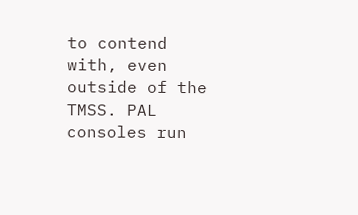to contend with, even outside of the TMSS. PAL consoles run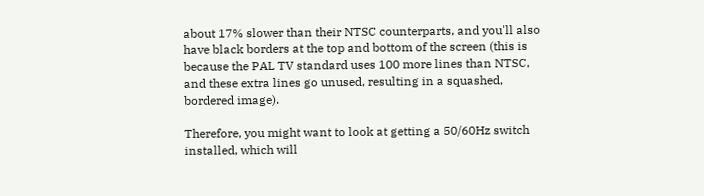about 17% slower than their NTSC counterparts, and you'll also have black borders at the top and bottom of the screen (this is because the PAL TV standard uses 100 more lines than NTSC, and these extra lines go unused, resulting in a squashed, bordered image).

Therefore, you might want to look at getting a 50/60Hz switch installed, which will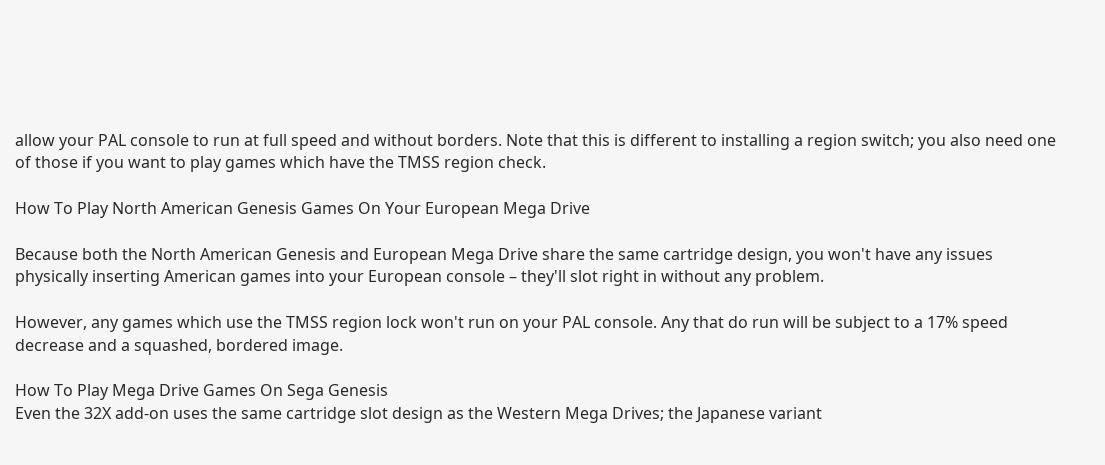allow your PAL console to run at full speed and without borders. Note that this is different to installing a region switch; you also need one of those if you want to play games which have the TMSS region check.

How To Play North American Genesis Games On Your European Mega Drive

Because both the North American Genesis and European Mega Drive share the same cartridge design, you won't have any issues physically inserting American games into your European console – they'll slot right in without any problem.

However, any games which use the TMSS region lock won't run on your PAL console. Any that do run will be subject to a 17% speed decrease and a squashed, bordered image.

How To Play Mega Drive Games On Sega Genesis
Even the 32X add-on uses the same cartridge slot design as the Western Mega Drives; the Japanese variant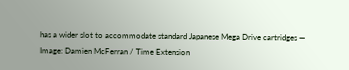has a wider slot to accommodate standard Japanese Mega Drive cartridges — Image: Damien McFerran / Time Extension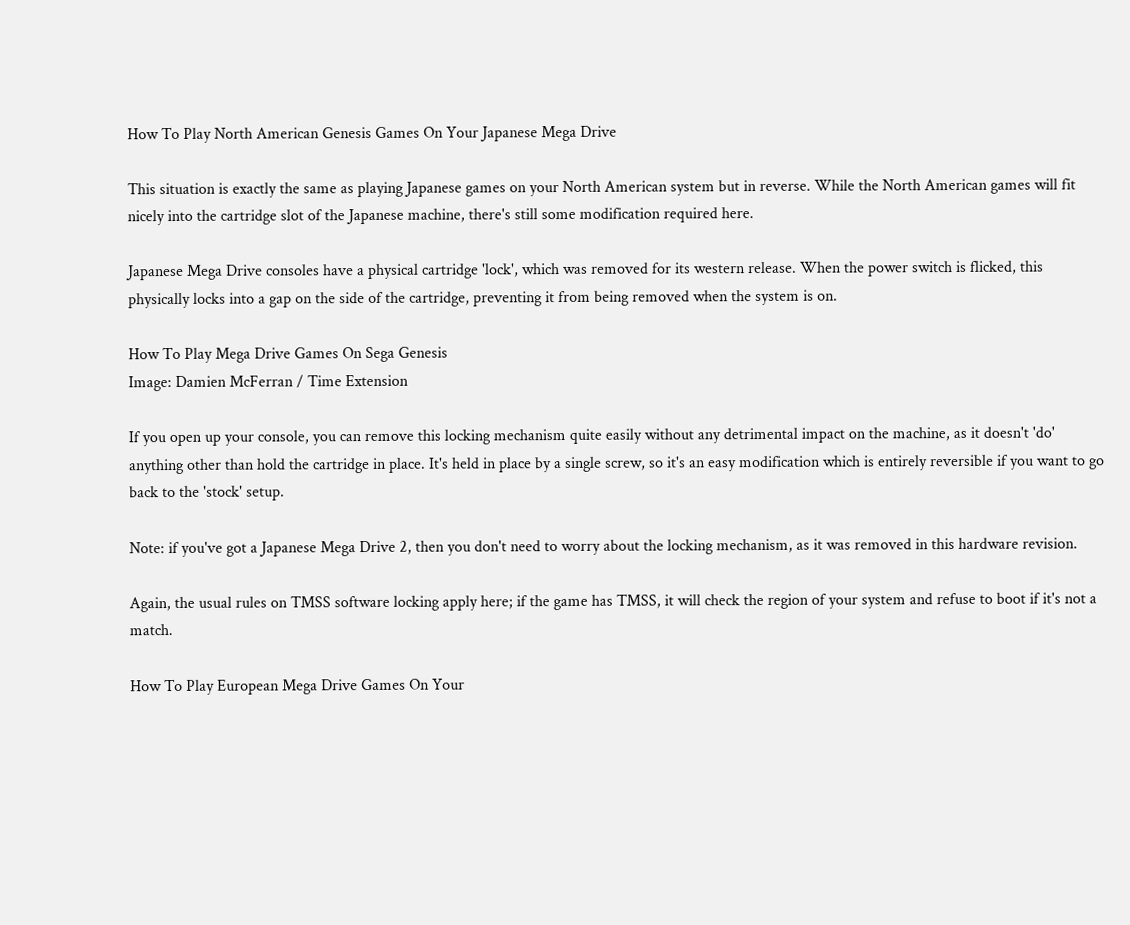How To Play North American Genesis Games On Your Japanese Mega Drive

This situation is exactly the same as playing Japanese games on your North American system but in reverse. While the North American games will fit nicely into the cartridge slot of the Japanese machine, there's still some modification required here.

Japanese Mega Drive consoles have a physical cartridge 'lock', which was removed for its western release. When the power switch is flicked, this physically locks into a gap on the side of the cartridge, preventing it from being removed when the system is on.

How To Play Mega Drive Games On Sega Genesis
Image: Damien McFerran / Time Extension

If you open up your console, you can remove this locking mechanism quite easily without any detrimental impact on the machine, as it doesn't 'do' anything other than hold the cartridge in place. It's held in place by a single screw, so it's an easy modification which is entirely reversible if you want to go back to the 'stock' setup.

Note: if you've got a Japanese Mega Drive 2, then you don't need to worry about the locking mechanism, as it was removed in this hardware revision.

Again, the usual rules on TMSS software locking apply here; if the game has TMSS, it will check the region of your system and refuse to boot if it's not a match.

How To Play European Mega Drive Games On Your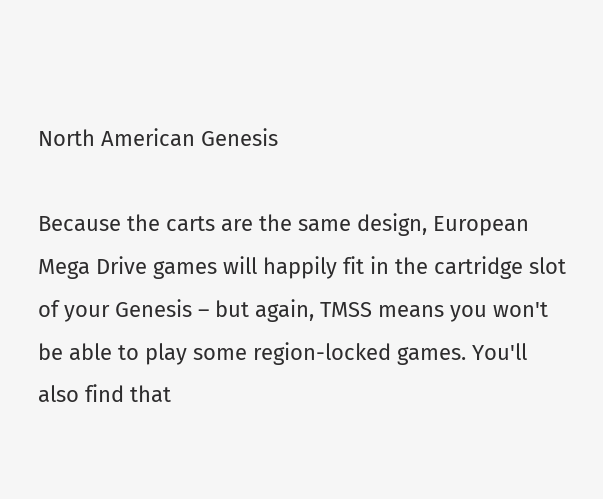North American Genesis

Because the carts are the same design, European Mega Drive games will happily fit in the cartridge slot of your Genesis – but again, TMSS means you won't be able to play some region-locked games. You'll also find that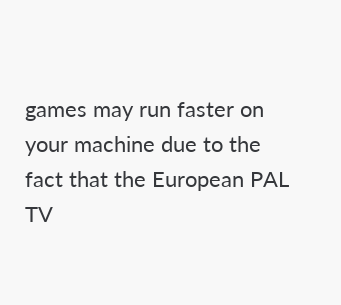games may run faster on your machine due to the fact that the European PAL TV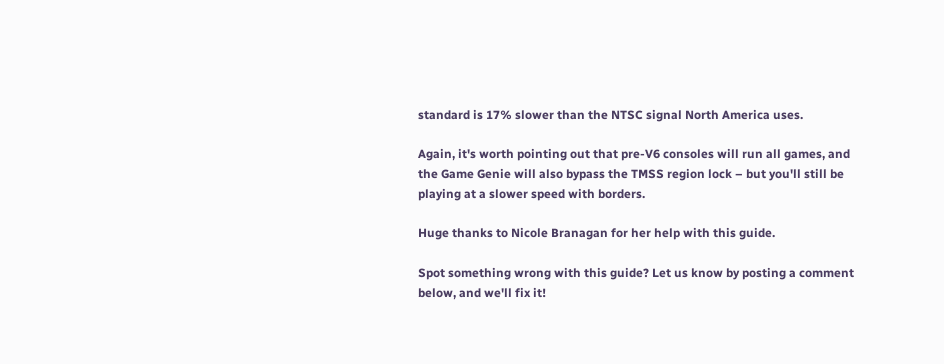standard is 17% slower than the NTSC signal North America uses.

Again, it's worth pointing out that pre-V6 consoles will run all games, and the Game Genie will also bypass the TMSS region lock – but you'll still be playing at a slower speed with borders.

Huge thanks to Nicole Branagan for her help with this guide.

Spot something wrong with this guide? Let us know by posting a comment below, and we'll fix it!